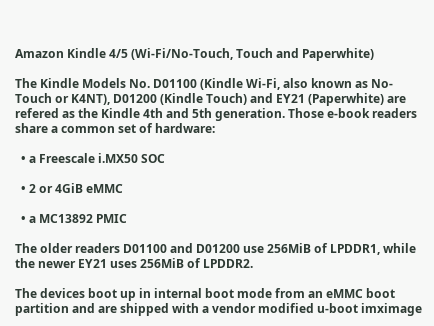Amazon Kindle 4/5 (Wi-Fi/No-Touch, Touch and Paperwhite)

The Kindle Models No. D01100 (Kindle Wi-Fi, also known as No-Touch or K4NT), D01200 (Kindle Touch) and EY21 (Paperwhite) are refered as the Kindle 4th and 5th generation. Those e-book readers share a common set of hardware:

  • a Freescale i.MX50 SOC

  • 2 or 4GiB eMMC

  • a MC13892 PMIC

The older readers D01100 and D01200 use 256MiB of LPDDR1, while the newer EY21 uses 256MiB of LPDDR2.

The devices boot up in internal boot mode from an eMMC boot partition and are shipped with a vendor modified u-boot imximage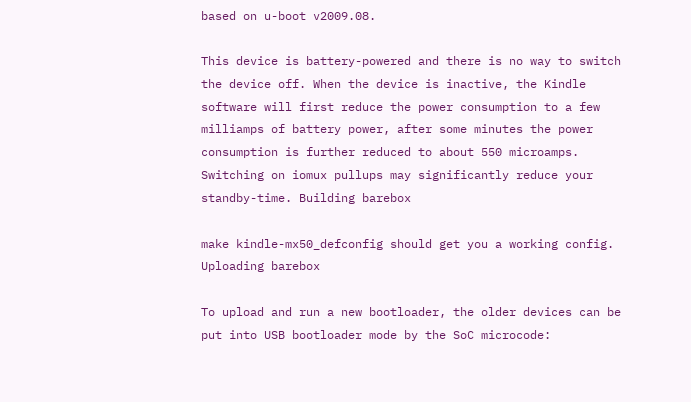based on u-boot v2009.08.

This device is battery-powered and there is no way to switch the device off. When the device is inactive, the Kindle software will first reduce the power consumption to a few milliamps of battery power, after some minutes the power consumption is further reduced to about 550 microamps. Switching on iomux pullups may significantly reduce your standby-time. Building barebox

make kindle-mx50_defconfig should get you a working config. Uploading barebox

To upload and run a new bootloader, the older devices can be put into USB bootloader mode by the SoC microcode: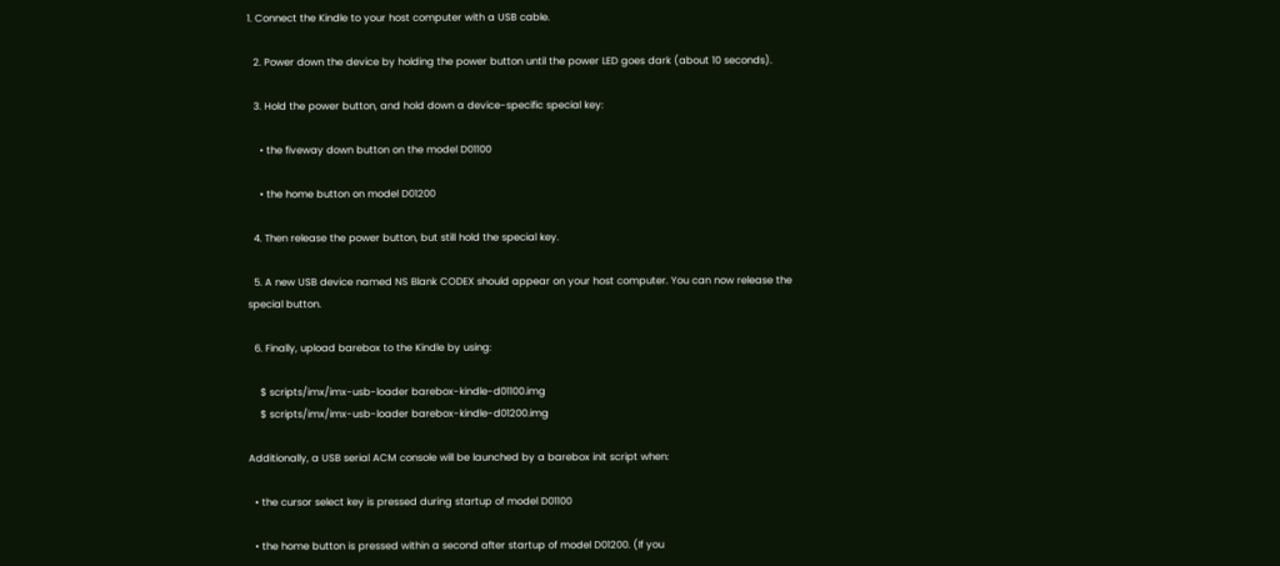1. Connect the Kindle to your host computer with a USB cable.

  2. Power down the device by holding the power button until the power LED goes dark (about 10 seconds).

  3. Hold the power button, and hold down a device-specific special key:

    • the fiveway down button on the model D01100

    • the home button on model D01200

  4. Then release the power button, but still hold the special key.

  5. A new USB device named NS Blank CODEX should appear on your host computer. You can now release the special button.

  6. Finally, upload barebox to the Kindle by using:

    $ scripts/imx/imx-usb-loader barebox-kindle-d01100.img
    $ scripts/imx/imx-usb-loader barebox-kindle-d01200.img

Additionally, a USB serial ACM console will be launched by a barebox init script when:

  • the cursor select key is pressed during startup of model D01100

  • the home button is pressed within a second after startup of model D01200. (If you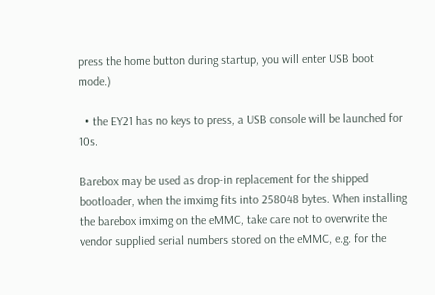press the home button during startup, you will enter USB boot mode.)

  • the EY21 has no keys to press, a USB console will be launched for 10s.

Barebox may be used as drop-in replacement for the shipped bootloader, when the imximg fits into 258048 bytes. When installing the barebox imximg on the eMMC, take care not to overwrite the vendor supplied serial numbers stored on the eMMC, e.g. for the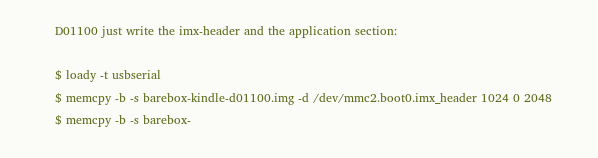D01100 just write the imx-header and the application section:

$ loady -t usbserial
$ memcpy -b -s barebox-kindle-d01100.img -d /dev/mmc2.boot0.imx_header 1024 0 2048
$ memcpy -b -s barebox-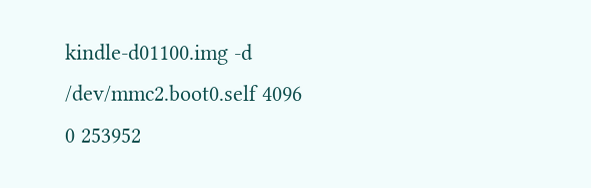kindle-d01100.img -d /dev/mmc2.boot0.self 4096 0 253952